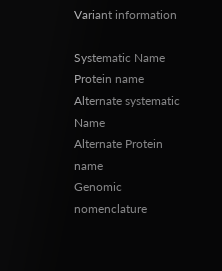Variant information

Systematic Name
Protein name
Alternate systematic Name
Alternate Protein name
Genomic nomenclature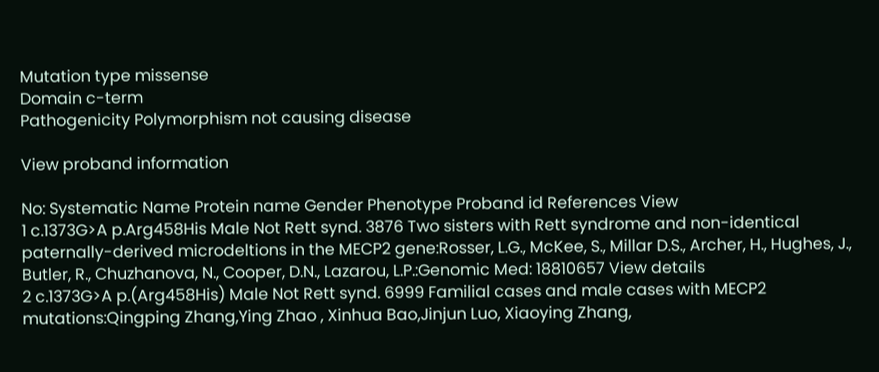Mutation type missense
Domain c-term
Pathogenicity Polymorphism not causing disease

View proband information

No: Systematic Name Protein name Gender Phenotype Proband id References View
1 c.1373G>A p.Arg458His Male Not Rett synd. 3876 Two sisters with Rett syndrome and non-identical paternally-derived microdeltions in the MECP2 gene:Rosser, L.G., McKee, S., Millar D.S., Archer, H., Hughes, J., Butler, R., Chuzhanova, N., Cooper, D.N., Lazarou, L.P.:Genomic Med: 18810657 View details
2 c.1373G>A p.(Arg458His) Male Not Rett synd. 6999 Familial cases and male cases with MECP2 mutations:Qingping Zhang,Ying Zhao , Xinhua Bao,Jinjun Luo, Xiaoying Zhang,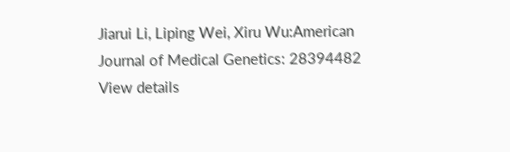Jiarui Li, Liping Wei, Xiru Wu:American Journal of Medical Genetics: 28394482 View details